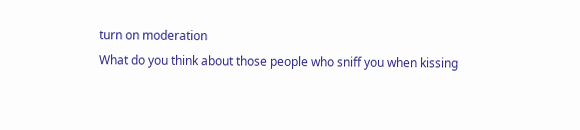turn on moderation
What do you think about those people who sniff you when kissing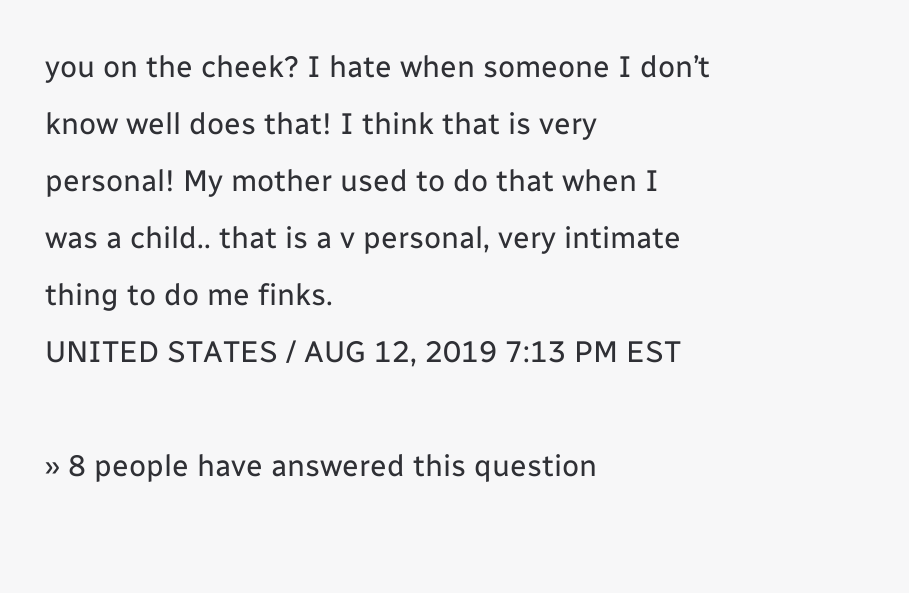you on the cheek? I hate when someone I don’t know well does that! I think that is very personal! My mother used to do that when I was a child.. that is a v personal, very intimate thing to do me finks.
UNITED STATES / AUG 12, 2019 7:13 PM EST

» 8 people have answered this question